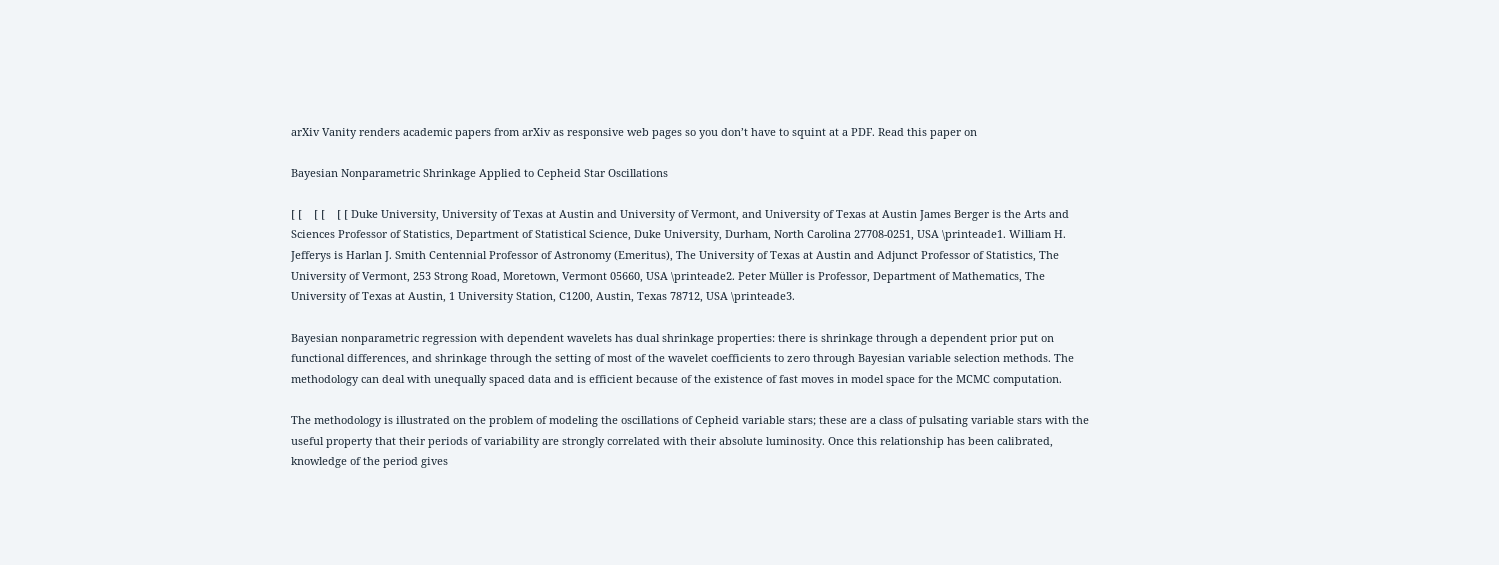arXiv Vanity renders academic papers from arXiv as responsive web pages so you don’t have to squint at a PDF. Read this paper on

Bayesian Nonparametric Shrinkage Applied to Cepheid Star Oscillations

[ [    [ [    [ [ Duke University, University of Texas at Austin and University of Vermont, and University of Texas at Austin James Berger is the Arts and Sciences Professor of Statistics, Department of Statistical Science, Duke University, Durham, North Carolina 27708-0251, USA \printeade1. William H. Jefferys is Harlan J. Smith Centennial Professor of Astronomy (Emeritus), The University of Texas at Austin and Adjunct Professor of Statistics, The University of Vermont, 253 Strong Road, Moretown, Vermont 05660, USA \printeade2. Peter Müller is Professor, Department of Mathematics, The University of Texas at Austin, 1 University Station, C1200, Austin, Texas 78712, USA \printeade3.

Bayesian nonparametric regression with dependent wavelets has dual shrinkage properties: there is shrinkage through a dependent prior put on functional differences, and shrinkage through the setting of most of the wavelet coefficients to zero through Bayesian variable selection methods. The methodology can deal with unequally spaced data and is efficient because of the existence of fast moves in model space for the MCMC computation.

The methodology is illustrated on the problem of modeling the oscillations of Cepheid variable stars; these are a class of pulsating variable stars with the useful property that their periods of variability are strongly correlated with their absolute luminosity. Once this relationship has been calibrated, knowledge of the period gives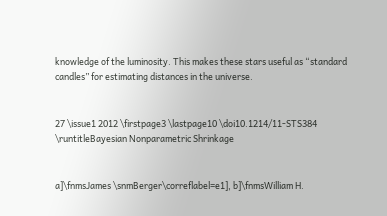knowledge of the luminosity. This makes these stars useful as “standard candles” for estimating distances in the universe.


27 \issue1 2012 \firstpage3 \lastpage10 \doi10.1214/11-STS384 \runtitleBayesian Nonparametric Shrinkage


a]\fnmsJames \snmBerger\correflabel=e1], b]\fnmsWilliam H.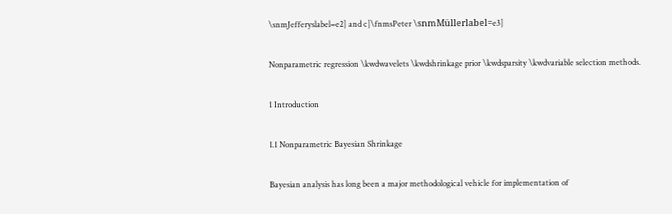\snmJefferyslabel=e2] and c]\fnmsPeter \snmMüllerlabel=e3]

Nonparametric regression \kwdwavelets \kwdshrinkage prior \kwdsparsity \kwdvariable selection methods.

1 Introduction

1.1 Nonparametric Bayesian Shrinkage

Bayesian analysis has long been a major methodological vehicle for implementation of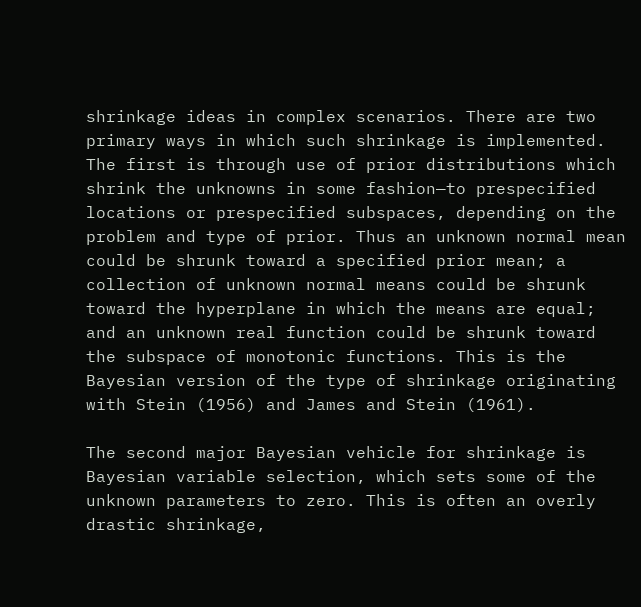shrinkage ideas in complex scenarios. There are two primary ways in which such shrinkage is implemented. The first is through use of prior distributions which shrink the unknowns in some fashion—to prespecified locations or prespecified subspaces, depending on the problem and type of prior. Thus an unknown normal mean could be shrunk toward a specified prior mean; a collection of unknown normal means could be shrunk toward the hyperplane in which the means are equal; and an unknown real function could be shrunk toward the subspace of monotonic functions. This is the Bayesian version of the type of shrinkage originating with Stein (1956) and James and Stein (1961).

The second major Bayesian vehicle for shrinkage is Bayesian variable selection, which sets some of the unknown parameters to zero. This is often an overly drastic shrinkage,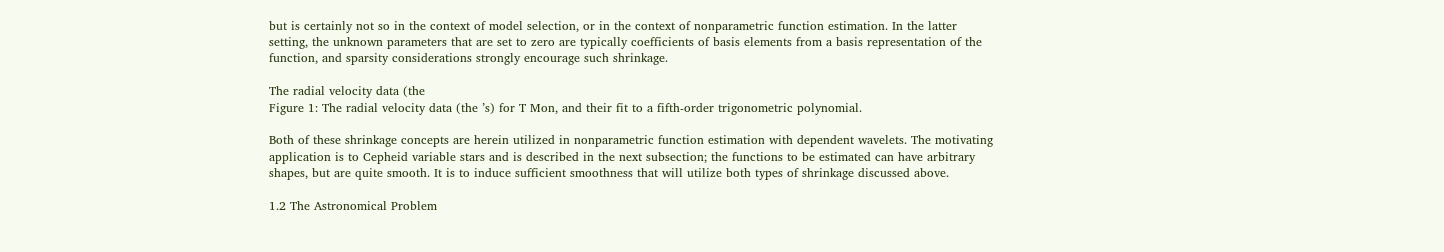but is certainly not so in the context of model selection, or in the context of nonparametric function estimation. In the latter setting, the unknown parameters that are set to zero are typically coefficients of basis elements from a basis representation of the function, and sparsity considerations strongly encourage such shrinkage.

The radial velocity data (the
Figure 1: The radial velocity data (the ’s) for T Mon, and their fit to a fifth-order trigonometric polynomial.

Both of these shrinkage concepts are herein utilized in nonparametric function estimation with dependent wavelets. The motivating application is to Cepheid variable stars and is described in the next subsection; the functions to be estimated can have arbitrary shapes, but are quite smooth. It is to induce sufficient smoothness that will utilize both types of shrinkage discussed above.

1.2 The Astronomical Problem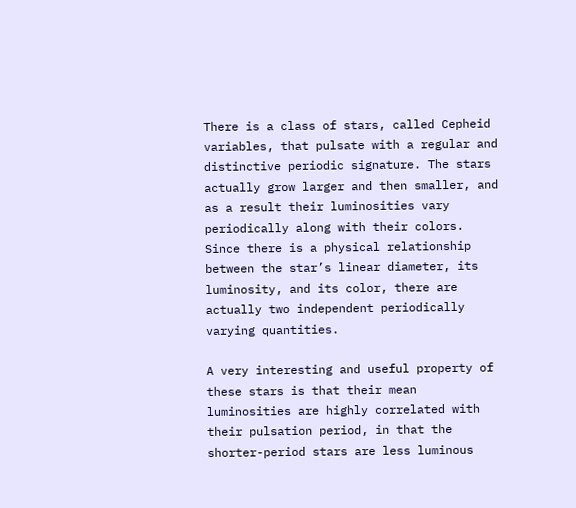There is a class of stars, called Cepheid variables, that pulsate with a regular and distinctive periodic signature. The stars actually grow larger and then smaller, and as a result their luminosities vary periodically along with their colors. Since there is a physical relationship between the star’s linear diameter, its luminosity, and its color, there are actually two independent periodically varying quantities.

A very interesting and useful property of these stars is that their mean luminosities are highly correlated with their pulsation period, in that the shorter-period stars are less luminous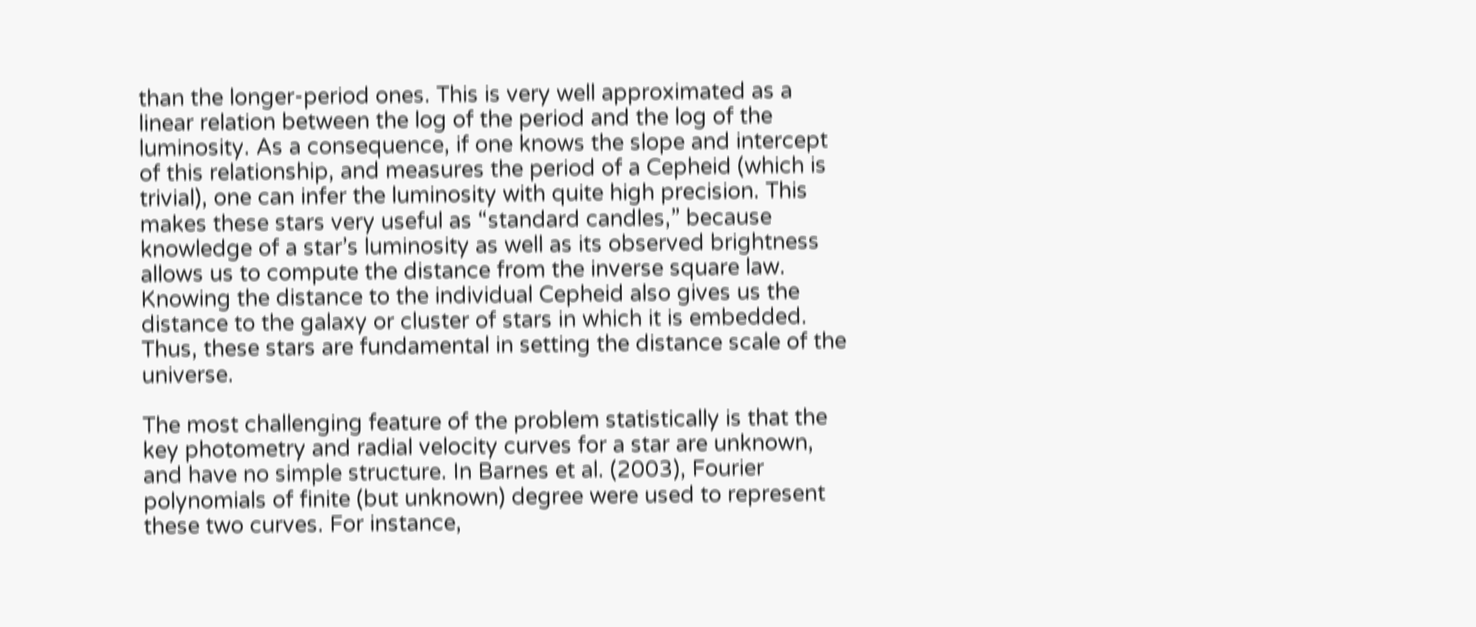than the longer-period ones. This is very well approximated as a linear relation between the log of the period and the log of the luminosity. As a consequence, if one knows the slope and intercept of this relationship, and measures the period of a Cepheid (which is trivial), one can infer the luminosity with quite high precision. This makes these stars very useful as “standard candles,” because knowledge of a star’s luminosity as well as its observed brightness allows us to compute the distance from the inverse square law. Knowing the distance to the individual Cepheid also gives us the distance to the galaxy or cluster of stars in which it is embedded. Thus, these stars are fundamental in setting the distance scale of the universe.

The most challenging feature of the problem statistically is that the key photometry and radial velocity curves for a star are unknown, and have no simple structure. In Barnes et al. (2003), Fourier polynomials of finite (but unknown) degree were used to represent these two curves. For instance,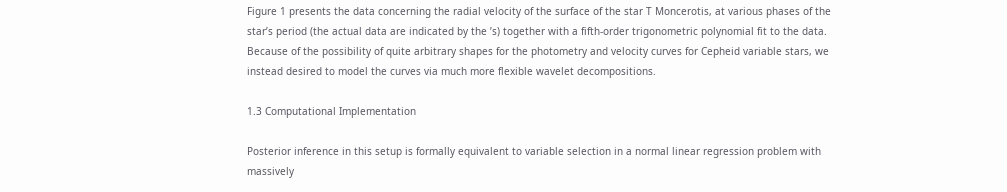Figure 1 presents the data concerning the radial velocity of the surface of the star T Moncerotis, at various phases of the star’s period (the actual data are indicated by the ’s) together with a fifth-order trigonometric polynomial fit to the data. Because of the possibility of quite arbitrary shapes for the photometry and velocity curves for Cepheid variable stars, we instead desired to model the curves via much more flexible wavelet decompositions.

1.3 Computational Implementation

Posterior inference in this setup is formally equivalent to variable selection in a normal linear regression problem with massively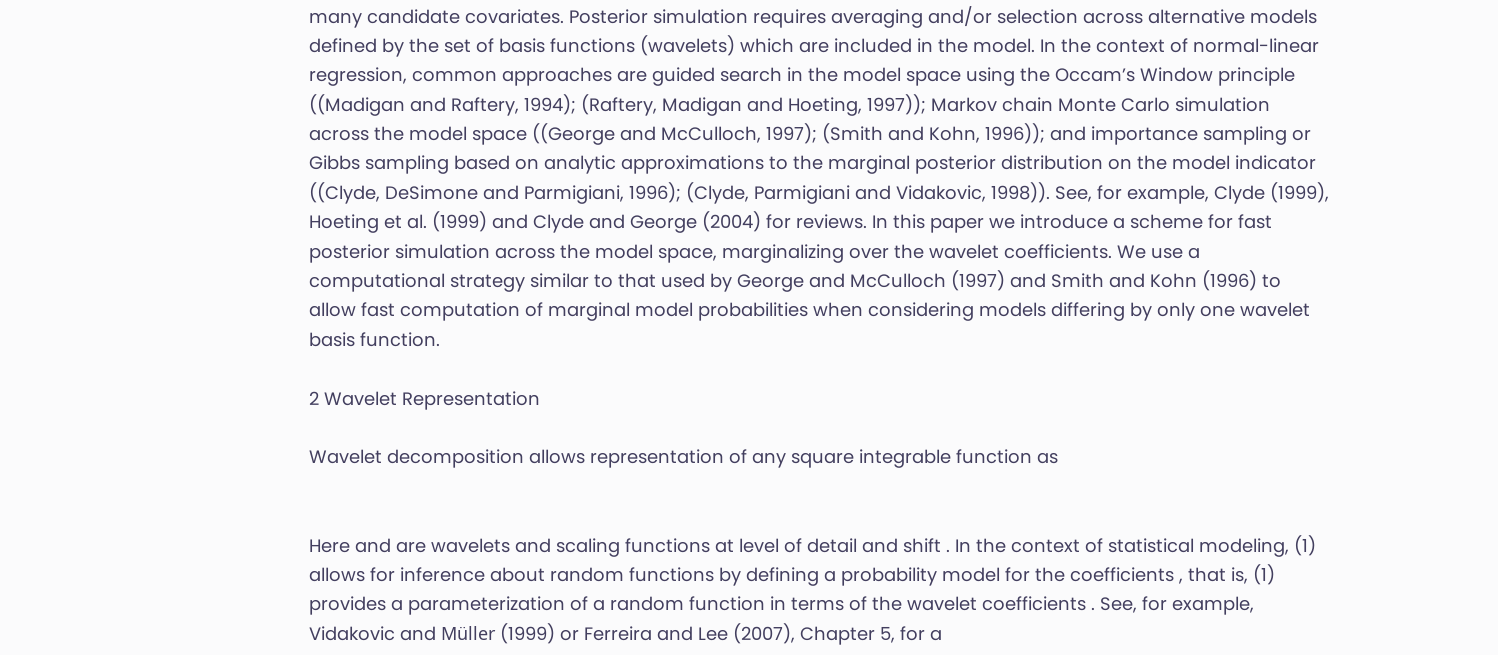many candidate covariates. Posterior simulation requires averaging and/or selection across alternative models defined by the set of basis functions (wavelets) which are included in the model. In the context of normal-linear regression, common approaches are guided search in the model space using the Occam’s Window principle ((Madigan and Raftery, 1994); (Raftery, Madigan and Hoeting, 1997)); Markov chain Monte Carlo simulation across the model space ((George and McCulloch, 1997); (Smith and Kohn, 1996)); and importance sampling or Gibbs sampling based on analytic approximations to the marginal posterior distribution on the model indicator ((Clyde, DeSimone and Parmigiani, 1996); (Clyde, Parmigiani and Vidakovic, 1998)). See, for example, Clyde (1999), Hoeting et al. (1999) and Clyde and George (2004) for reviews. In this paper we introduce a scheme for fast posterior simulation across the model space, marginalizing over the wavelet coefficients. We use a computational strategy similar to that used by George and McCulloch (1997) and Smith and Kohn (1996) to allow fast computation of marginal model probabilities when considering models differing by only one wavelet basis function.

2 Wavelet Representation

Wavelet decomposition allows representation of any square integrable function as


Here and are wavelets and scaling functions at level of detail and shift . In the context of statistical modeling, (1) allows for inference about random functions by defining a probability model for the coefficients , that is, (1) provides a parameterization of a random function in terms of the wavelet coefficients . See, for example, Vidakovic and Müller (1999) or Ferreira and Lee (2007), Chapter 5, for a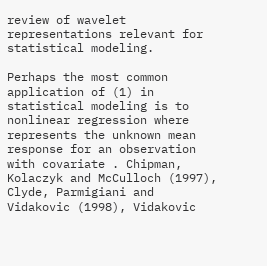review of wavelet representations relevant for statistical modeling.

Perhaps the most common application of (1) in statistical modeling is to nonlinear regression where  represents the unknown mean response for an observation with covariate . Chipman, Kolaczyk and McCulloch (1997), Clyde, Parmigiani and Vidakovic (1998), Vidakovic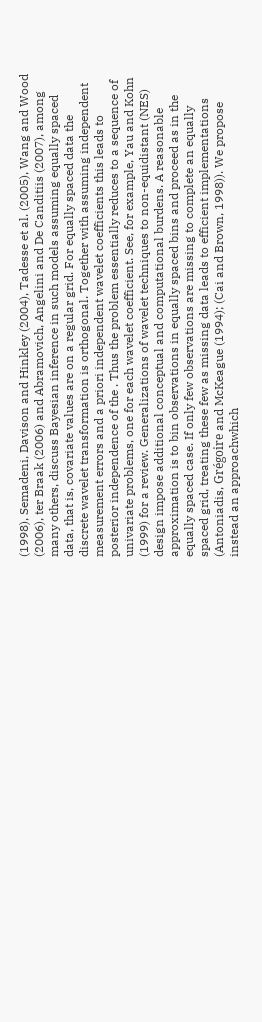(1998), Semadeni, Davison and Hinkley (2004), Tadesse et al. (2005), Wang and Wood (2006), ter Braak (2006) and Abramovich, Angelini and De Canditiis (2007), among many others, discuss Bayesian inference in such models assuming equally spaced data, that is, covariate values are on a regular grid. For equally spaced data the discrete wavelet transformation is orthogonal. Together with assuming independent measurement errors and a priori independent wavelet coefficients this leads to posterior independence of the . Thus the problem essentially reduces to a sequence of univariate problems, one for each wavelet coefficient. See, for example, Yau and Kohn (1999) for a review. Generalizations of wavelet techniques to non-equidistant (NES) design impose additional conceptual and computational burdens. A reasonable approximation is to bin observations in equally spaced bins and proceed as in the equally spaced case. If only few observations are missing to complete an equally spaced grid, treating these few as missing data leads to efficient implementations (Antoniadis, Grégoire and McKeague (1994); (Cai and Brown, 1998)). We propose instead an approachwhich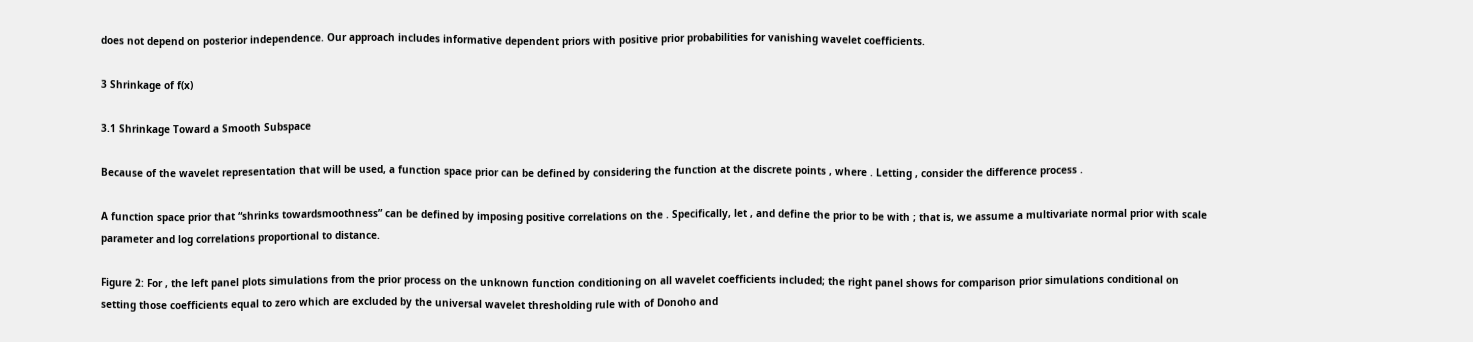does not depend on posterior independence. Our approach includes informative dependent priors with positive prior probabilities for vanishing wavelet coefficients.

3 Shrinkage of f(x)

3.1 Shrinkage Toward a Smooth Subspace

Because of the wavelet representation that will be used, a function space prior can be defined by considering the function at the discrete points , where . Letting , consider the difference process .

A function space prior that “shrinks towardsmoothness” can be defined by imposing positive correlations on the . Specifically, let , and define the prior to be with ; that is, we assume a multivariate normal prior with scale parameter and log correlations proportional to distance.

Figure 2: For , the left panel plots simulations from the prior process on the unknown function conditioning on all wavelet coefficients included; the right panel shows for comparison prior simulations conditional on setting those coefficients equal to zero which are excluded by the universal wavelet thresholding rule with of Donoho and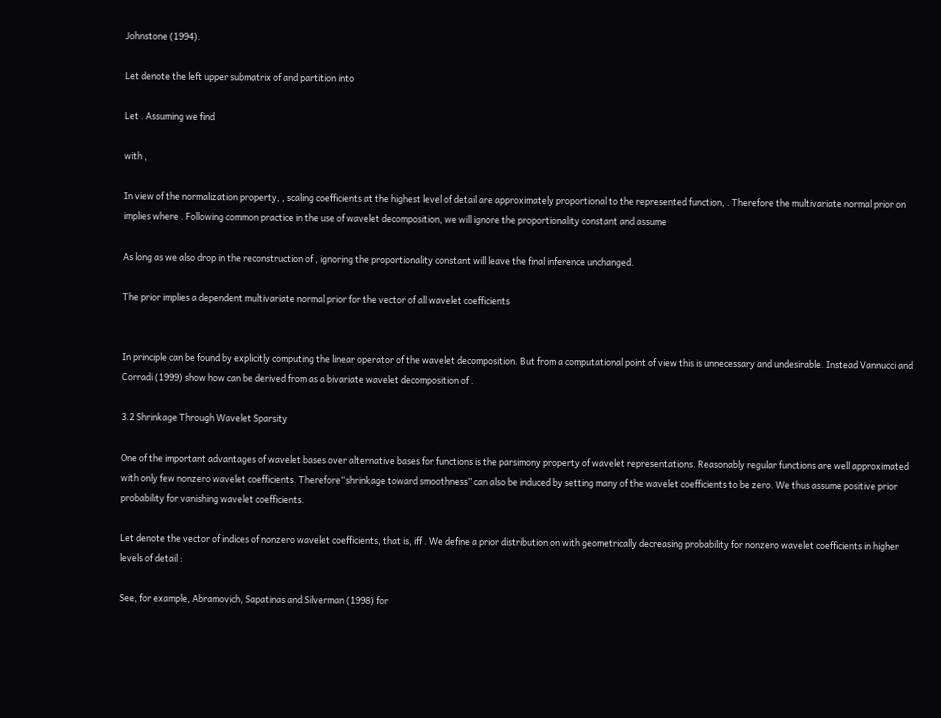Johnstone (1994).

Let denote the left upper submatrix of and partition into

Let . Assuming we find

with ,

In view of the normalization property, , scaling coefficients at the highest level of detail are approximately proportional to the represented function, . Therefore the multivariate normal prior on implies where . Following common practice in the use of wavelet decomposition, we will ignore the proportionality constant and assume

As long as we also drop in the reconstruction of , ignoring the proportionality constant will leave the final inference unchanged.

The prior implies a dependent multivariate normal prior for the vector of all wavelet coefficients


In principle can be found by explicitly computing the linear operator of the wavelet decomposition. But from a computational point of view this is unnecessary and undesirable. Instead Vannucci and Corradi (1999) show how can be derived from as a bivariate wavelet decomposition of .

3.2 Shrinkage Through Wavelet Sparsity

One of the important advantages of wavelet bases over alternative bases for functions is the parsimony property of wavelet representations. Reasonably regular functions are well approximated with only few nonzero wavelet coefficients. Therefore“shrinkage toward smoothness” can also be induced by setting many of the wavelet coefficients to be zero. We thus assume positive prior probability for vanishing wavelet coefficients.

Let denote the vector of indices of nonzero wavelet coefficients, that is, iff . We define a prior distribution on with geometrically decreasing probability for nonzero wavelet coefficients in higher levels of detail :

See, for example, Abramovich, Sapatinas and Silverman (1998) for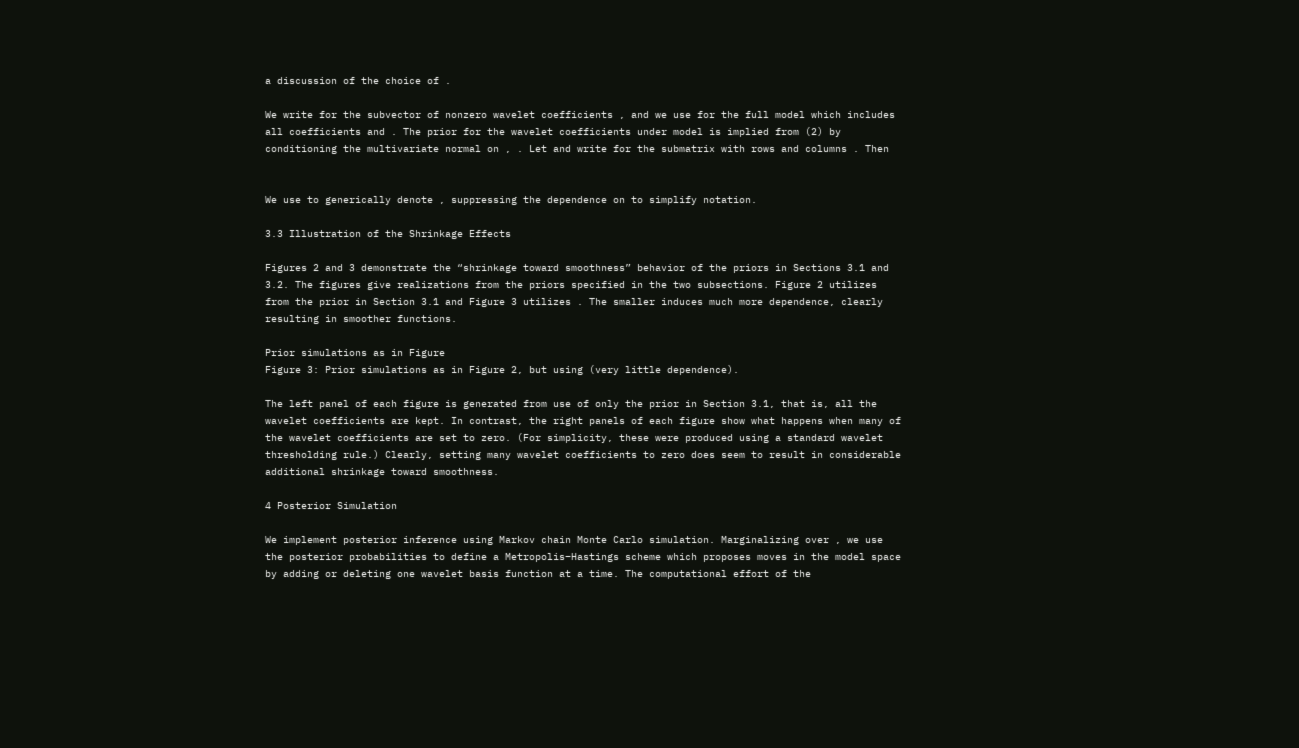a discussion of the choice of .

We write for the subvector of nonzero wavelet coefficients , and we use for the full model which includes all coefficients and . The prior for the wavelet coefficients under model is implied from (2) by conditioning the multivariate normal on , . Let and write for the submatrix with rows and columns . Then


We use to generically denote , suppressing the dependence on to simplify notation.

3.3 Illustration of the Shrinkage Effects

Figures 2 and 3 demonstrate the “shrinkage toward smoothness” behavior of the priors in Sections 3.1 and 3.2. The figures give realizations from the priors specified in the two subsections. Figure 2 utilizes from the prior in Section 3.1 and Figure 3 utilizes . The smaller induces much more dependence, clearly resulting in smoother functions.

Prior simulations as in Figure
Figure 3: Prior simulations as in Figure 2, but using (very little dependence).

The left panel of each figure is generated from use of only the prior in Section 3.1, that is, all the wavelet coefficients are kept. In contrast, the right panels of each figure show what happens when many of the wavelet coefficients are set to zero. (For simplicity, these were produced using a standard wavelet thresholding rule.) Clearly, setting many wavelet coefficients to zero does seem to result in considerable additional shrinkage toward smoothness.

4 Posterior Simulation

We implement posterior inference using Markov chain Monte Carlo simulation. Marginalizing over , we use the posterior probabilities to define a Metropolis–Hastings scheme which proposes moves in the model space by adding or deleting one wavelet basis function at a time. The computational effort of the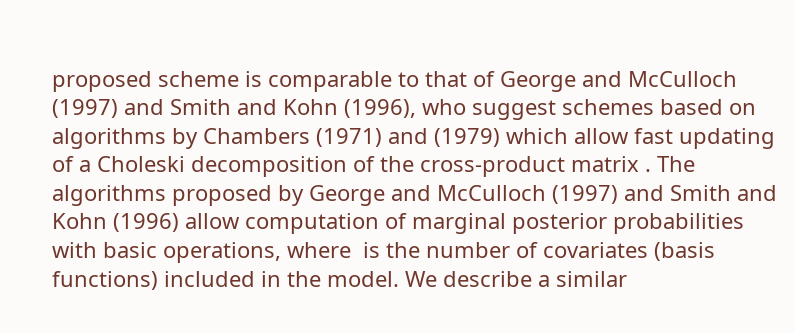proposed scheme is comparable to that of George and McCulloch (1997) and Smith and Kohn (1996), who suggest schemes based on algorithms by Chambers (1971) and (1979) which allow fast updating of a Choleski decomposition of the cross-product matrix . The algorithms proposed by George and McCulloch (1997) and Smith and Kohn (1996) allow computation of marginal posterior probabilities with basic operations, where  is the number of covariates (basis functions) included in the model. We describe a similar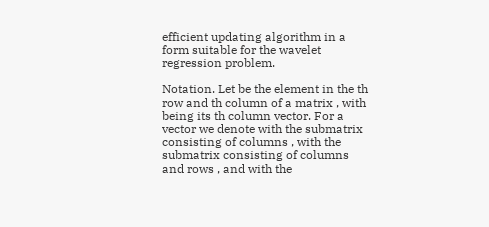efficient updating algorithm in a form suitable for the wavelet regression problem.

Notation. Let be the element in the th row and th column of a matrix , with being its th column vector. For a vector we denote with the submatrix consisting of columns , with the submatrix consisting of columns and rows , and with the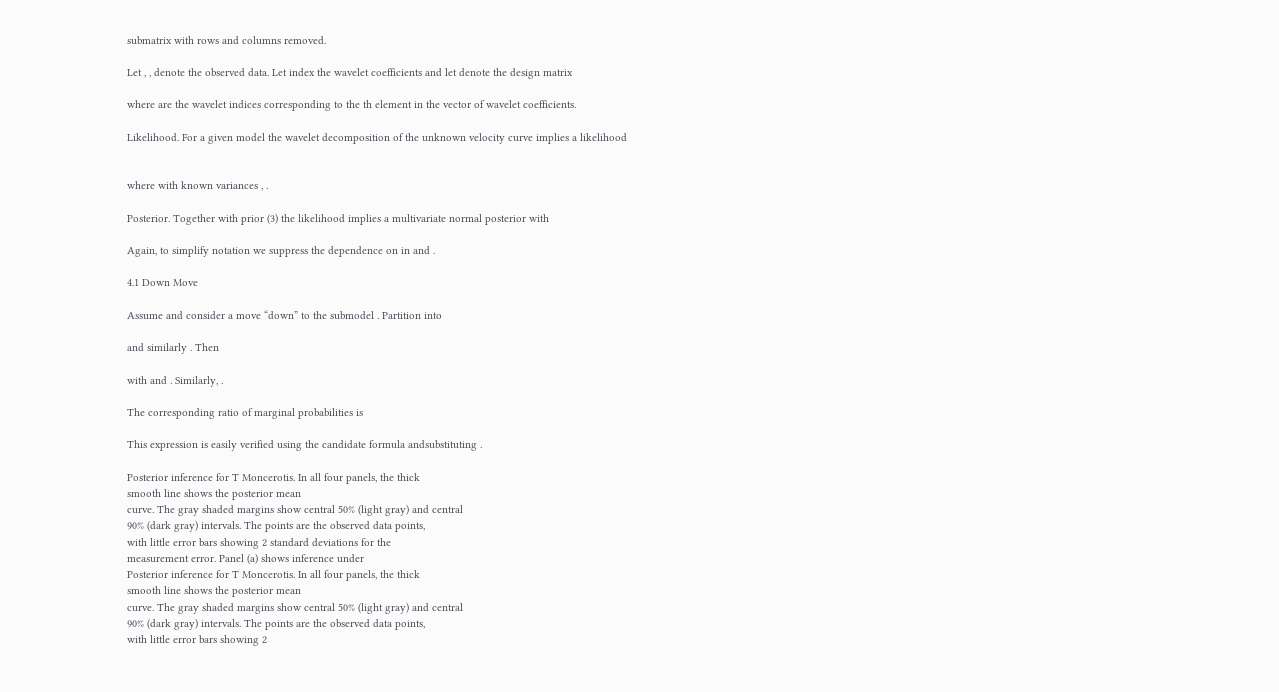submatrix with rows and columns removed.

Let , , denote the observed data. Let index the wavelet coefficients and let denote the design matrix

where are the wavelet indices corresponding to the th element in the vector of wavelet coefficients.

Likelihood. For a given model the wavelet decomposition of the unknown velocity curve implies a likelihood


where with known variances , .

Posterior. Together with prior (3) the likelihood implies a multivariate normal posterior with

Again, to simplify notation we suppress the dependence on in and .

4.1 Down Move

Assume and consider a move “down” to the submodel . Partition into

and similarly . Then

with and . Similarly, .

The corresponding ratio of marginal probabilities is

This expression is easily verified using the candidate formula andsubstituting .

Posterior inference for T Moncerotis. In all four panels, the thick
smooth line shows the posterior mean
curve. The gray shaded margins show central 50% (light gray) and central
90% (dark gray) intervals. The points are the observed data points,
with little error bars showing 2 standard deviations for the
measurement error. Panel (a) shows inference under
Posterior inference for T Moncerotis. In all four panels, the thick
smooth line shows the posterior mean
curve. The gray shaded margins show central 50% (light gray) and central
90% (dark gray) intervals. The points are the observed data points,
with little error bars showing 2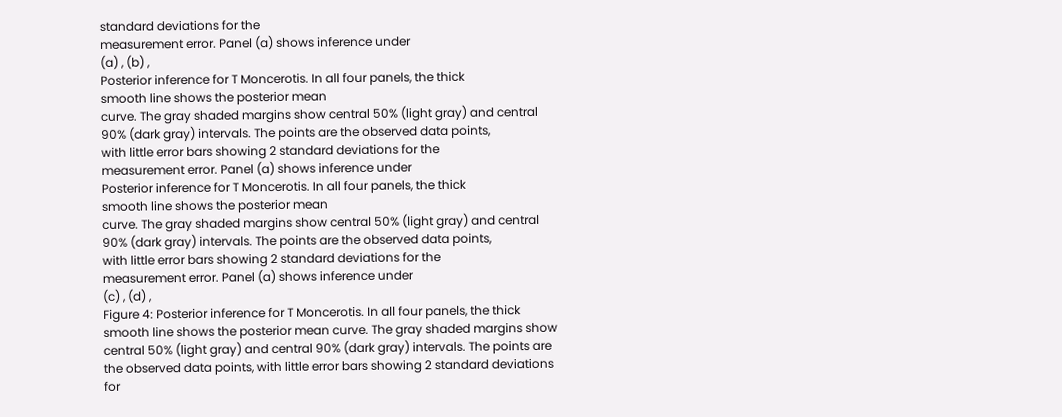standard deviations for the
measurement error. Panel (a) shows inference under
(a) , (b) ,
Posterior inference for T Moncerotis. In all four panels, the thick
smooth line shows the posterior mean
curve. The gray shaded margins show central 50% (light gray) and central
90% (dark gray) intervals. The points are the observed data points,
with little error bars showing 2 standard deviations for the
measurement error. Panel (a) shows inference under
Posterior inference for T Moncerotis. In all four panels, the thick
smooth line shows the posterior mean
curve. The gray shaded margins show central 50% (light gray) and central
90% (dark gray) intervals. The points are the observed data points,
with little error bars showing 2 standard deviations for the
measurement error. Panel (a) shows inference under
(c) , (d) ,
Figure 4: Posterior inference for T Moncerotis. In all four panels, the thick smooth line shows the posterior mean curve. The gray shaded margins show central 50% (light gray) and central 90% (dark gray) intervals. The points are the observed data points, with little error bars showing 2 standard deviations for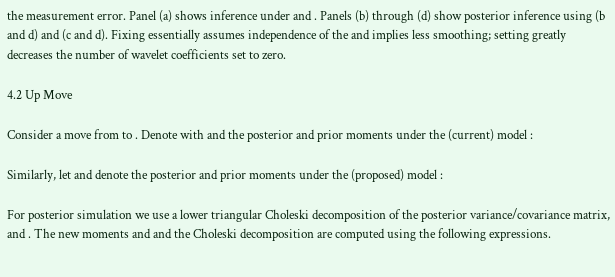the measurement error. Panel (a) shows inference under and . Panels (b) through (d) show posterior inference using (b and d) and (c and d). Fixing essentially assumes independence of the and implies less smoothing; setting greatly decreases the number of wavelet coefficients set to zero.

4.2 Up Move

Consider a move from to . Denote with and the posterior and prior moments under the (current) model :

Similarly, let and denote the posterior and prior moments under the (proposed) model :

For posterior simulation we use a lower triangular Choleski decomposition of the posterior variance/covariance matrix, and . The new moments and and the Choleski decomposition are computed using the following expressions.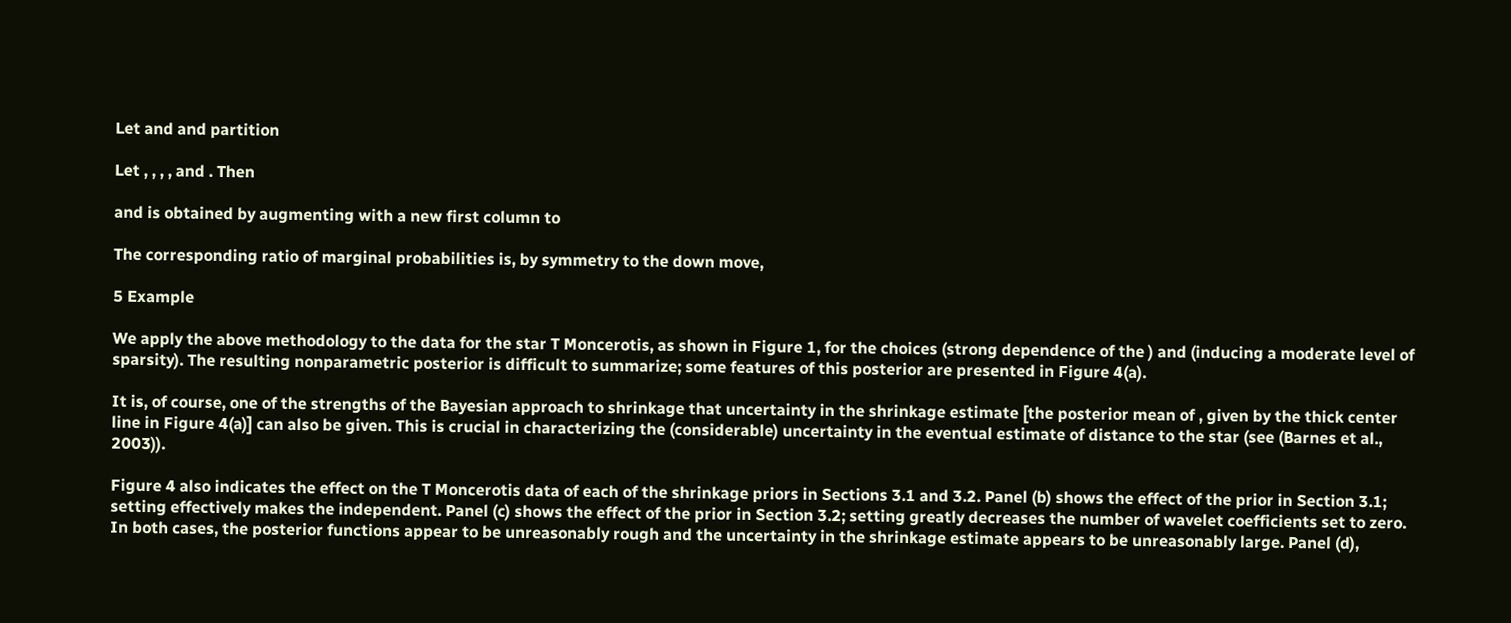Let and and partition

Let , , , , and . Then

and is obtained by augmenting with a new first column to

The corresponding ratio of marginal probabilities is, by symmetry to the down move,

5 Example

We apply the above methodology to the data for the star T Moncerotis, as shown in Figure 1, for the choices (strong dependence of the ) and (inducing a moderate level of sparsity). The resulting nonparametric posterior is difficult to summarize; some features of this posterior are presented in Figure 4(a).

It is, of course, one of the strengths of the Bayesian approach to shrinkage that uncertainty in the shrinkage estimate [the posterior mean of , given by the thick center line in Figure 4(a)] can also be given. This is crucial in characterizing the (considerable) uncertainty in the eventual estimate of distance to the star (see (Barnes et al., 2003)).

Figure 4 also indicates the effect on the T Moncerotis data of each of the shrinkage priors in Sections 3.1 and 3.2. Panel (b) shows the effect of the prior in Section 3.1; setting effectively makes the independent. Panel (c) shows the effect of the prior in Section 3.2; setting greatly decreases the number of wavelet coefficients set to zero. In both cases, the posterior functions appear to be unreasonably rough and the uncertainty in the shrinkage estimate appears to be unreasonably large. Panel (d),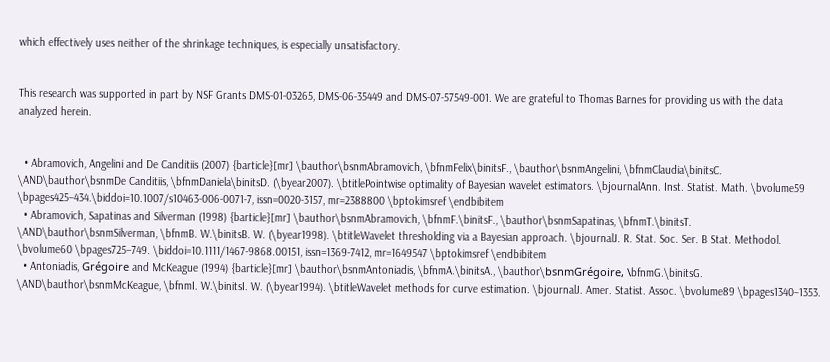which effectively uses neither of the shrinkage techniques, is especially unsatisfactory.


This research was supported in part by NSF Grants DMS-01-03265, DMS-06-35449 and DMS-07-57549-001. We are grateful to Thomas Barnes for providing us with the data analyzed herein.


  • Abramovich, Angelini and De Canditiis (2007) {barticle}[mr] \bauthor\bsnmAbramovich, \bfnmFelix\binitsF., \bauthor\bsnmAngelini, \bfnmClaudia\binitsC. \AND\bauthor\bsnmDe Canditiis, \bfnmDaniela\binitsD. (\byear2007). \btitlePointwise optimality of Bayesian wavelet estimators. \bjournalAnn. Inst. Statist. Math. \bvolume59 \bpages425–434.\biddoi=10.1007/s10463-006-0071-7, issn=0020-3157, mr=2388800 \bptokimsref \endbibitem
  • Abramovich, Sapatinas and Silverman (1998) {barticle}[mr] \bauthor\bsnmAbramovich, \bfnmF.\binitsF., \bauthor\bsnmSapatinas, \bfnmT.\binitsT. \AND\bauthor\bsnmSilverman, \bfnmB. W.\binitsB. W. (\byear1998). \btitleWavelet thresholding via a Bayesian approach. \bjournalJ. R. Stat. Soc. Ser. B Stat. Methodol. \bvolume60 \bpages725–749. \biddoi=10.1111/1467-9868.00151, issn=1369-7412, mr=1649547 \bptokimsref \endbibitem
  • Antoniadis, Grégoire and McKeague (1994) {barticle}[mr] \bauthor\bsnmAntoniadis, \bfnmA.\binitsA., \bauthor\bsnmGrégoire, \bfnmG.\binitsG. \AND\bauthor\bsnmMcKeague, \bfnmI. W.\binitsI. W. (\byear1994). \btitleWavelet methods for curve estimation. \bjournalJ. Amer. Statist. Assoc. \bvolume89 \bpages1340–1353.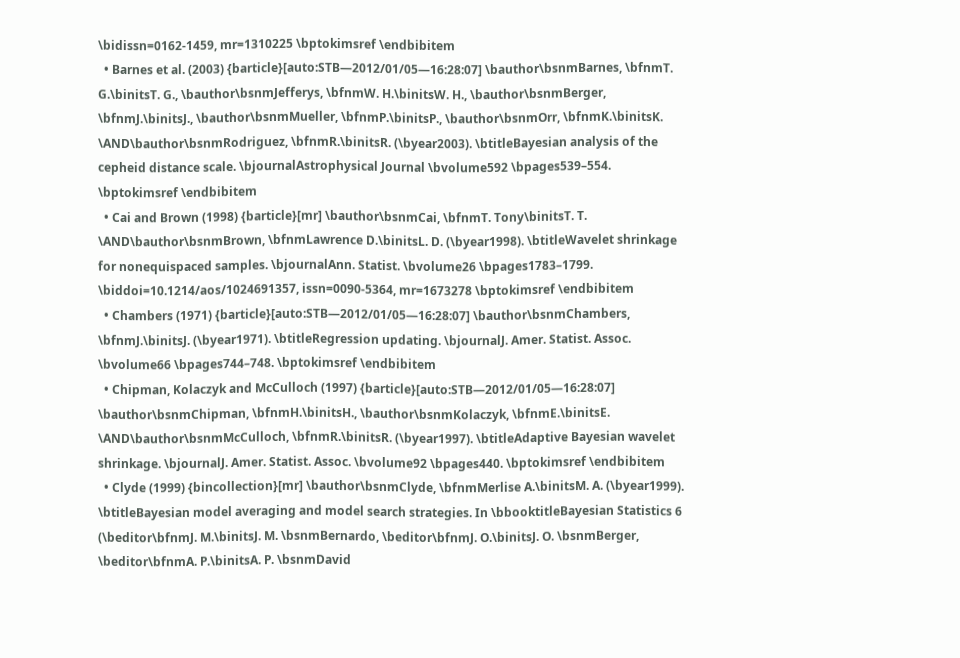\bidissn=0162-1459, mr=1310225 \bptokimsref \endbibitem
  • Barnes et al. (2003) {barticle}[auto:STB—2012/01/05—16:28:07] \bauthor\bsnmBarnes, \bfnmT. G.\binitsT. G., \bauthor\bsnmJefferys, \bfnmW. H.\binitsW. H., \bauthor\bsnmBerger, \bfnmJ.\binitsJ., \bauthor\bsnmMueller, \bfnmP.\binitsP., \bauthor\bsnmOrr, \bfnmK.\binitsK. \AND\bauthor\bsnmRodriguez, \bfnmR.\binitsR. (\byear2003). \btitleBayesian analysis of the cepheid distance scale. \bjournalAstrophysical Journal \bvolume592 \bpages539–554. \bptokimsref \endbibitem
  • Cai and Brown (1998) {barticle}[mr] \bauthor\bsnmCai, \bfnmT. Tony\binitsT. T. \AND\bauthor\bsnmBrown, \bfnmLawrence D.\binitsL. D. (\byear1998). \btitleWavelet shrinkage for nonequispaced samples. \bjournalAnn. Statist. \bvolume26 \bpages1783–1799. \biddoi=10.1214/aos/1024691357, issn=0090-5364, mr=1673278 \bptokimsref \endbibitem
  • Chambers (1971) {barticle}[auto:STB—2012/01/05—16:28:07] \bauthor\bsnmChambers, \bfnmJ.\binitsJ. (\byear1971). \btitleRegression updating. \bjournalJ. Amer. Statist. Assoc. \bvolume66 \bpages744–748. \bptokimsref \endbibitem
  • Chipman, Kolaczyk and McCulloch (1997) {barticle}[auto:STB—2012/01/05—16:28:07] \bauthor\bsnmChipman, \bfnmH.\binitsH., \bauthor\bsnmKolaczyk, \bfnmE.\binitsE. \AND\bauthor\bsnmMcCulloch, \bfnmR.\binitsR. (\byear1997). \btitleAdaptive Bayesian wavelet shrinkage. \bjournalJ. Amer. Statist. Assoc. \bvolume92 \bpages440. \bptokimsref \endbibitem
  • Clyde (1999) {bincollection}[mr] \bauthor\bsnmClyde, \bfnmMerlise A.\binitsM. A. (\byear1999). \btitleBayesian model averaging and model search strategies. In \bbooktitleBayesian Statistics 6 (\beditor\bfnmJ. M.\binitsJ. M. \bsnmBernardo, \beditor\bfnmJ. O.\binitsJ. O. \bsnmBerger, \beditor\bfnmA. P.\binitsA. P. \bsnmDavid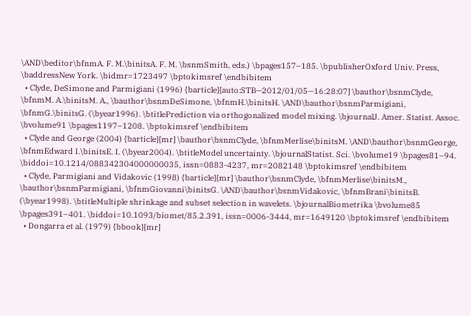\AND\beditor\bfnmA. F. M.\binitsA. F. M. \bsnmSmith, eds.) \bpages157–185. \bpublisherOxford Univ. Press, \baddressNew York. \bidmr=1723497 \bptokimsref \endbibitem
  • Clyde, DeSimone and Parmigiani (1996) {barticle}[auto:STB—2012/01/05—16:28:07] \bauthor\bsnmClyde, \bfnmM. A.\binitsM. A., \bauthor\bsnmDeSimone, \bfnmH.\binitsH. \AND\bauthor\bsnmParmigiani, \bfnmG.\binitsG. (\byear1996). \btitlePrediction via orthogonalized model mixing. \bjournalJ. Amer. Statist. Assoc. \bvolume91 \bpages1197–1208. \bptokimsref \endbibitem
  • Clyde and George (2004) {barticle}[mr] \bauthor\bsnmClyde, \bfnmMerlise\binitsM. \AND\bauthor\bsnmGeorge, \bfnmEdward I.\binitsE. I. (\byear2004). \btitleModel uncertainty. \bjournalStatist. Sci. \bvolume19 \bpages81–94. \biddoi=10.1214/088342304000000035, issn=0883-4237, mr=2082148 \bptokimsref \endbibitem
  • Clyde, Parmigiani and Vidakovic (1998) {barticle}[mr] \bauthor\bsnmClyde, \bfnmMerlise\binitsM., \bauthor\bsnmParmigiani, \bfnmGiovanni\binitsG. \AND\bauthor\bsnmVidakovic, \bfnmBrani\binitsB. (\byear1998). \btitleMultiple shrinkage and subset selection in wavelets. \bjournalBiometrika \bvolume85 \bpages391–401. \biddoi=10.1093/biomet/85.2.391, issn=0006-3444, mr=1649120 \bptokimsref \endbibitem
  • Dongarra et al. (1979) {bbook}[mr]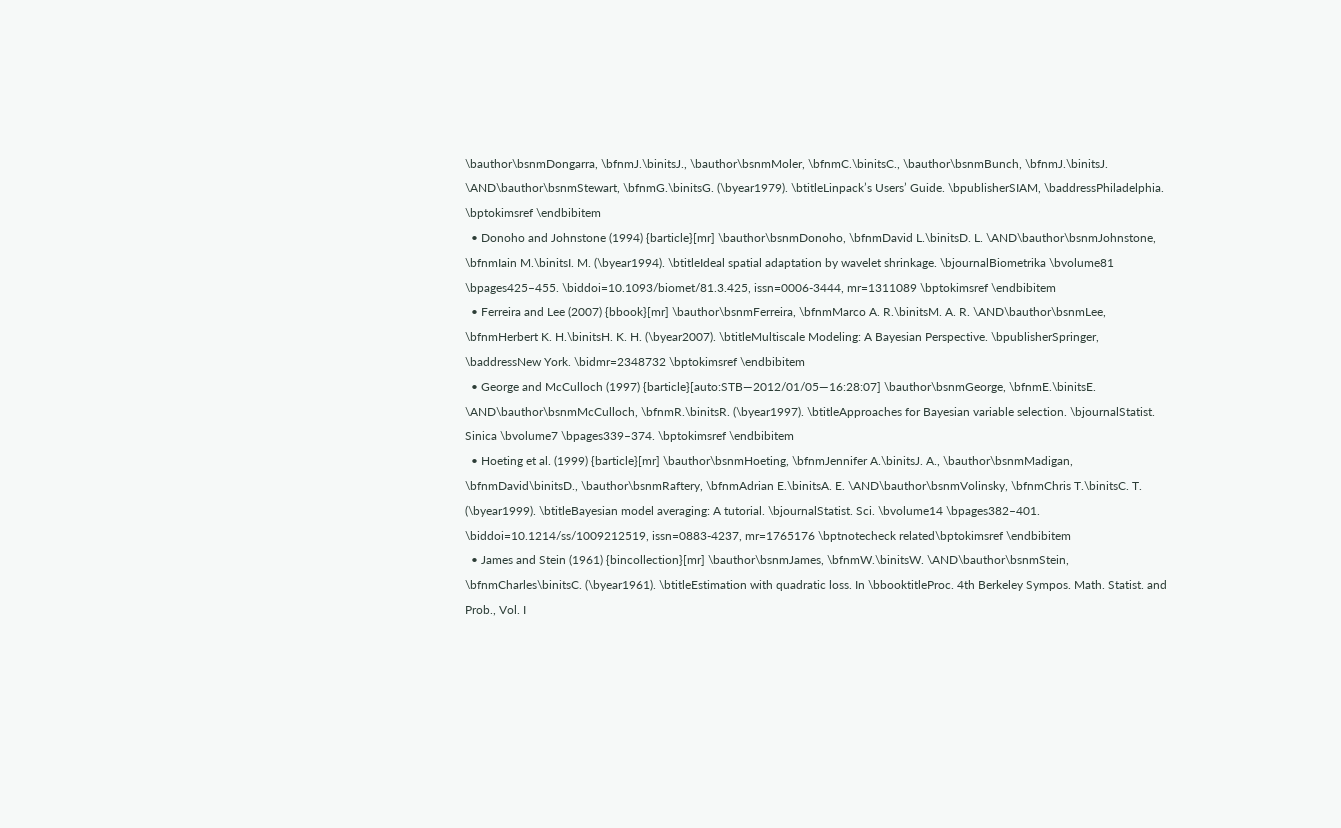\bauthor\bsnmDongarra, \bfnmJ.\binitsJ., \bauthor\bsnmMoler, \bfnmC.\binitsC., \bauthor\bsnmBunch, \bfnmJ.\binitsJ. \AND\bauthor\bsnmStewart, \bfnmG.\binitsG. (\byear1979). \btitleLinpack’s Users’ Guide. \bpublisherSIAM, \baddressPhiladelphia. \bptokimsref \endbibitem
  • Donoho and Johnstone (1994) {barticle}[mr] \bauthor\bsnmDonoho, \bfnmDavid L.\binitsD. L. \AND\bauthor\bsnmJohnstone, \bfnmIain M.\binitsI. M. (\byear1994). \btitleIdeal spatial adaptation by wavelet shrinkage. \bjournalBiometrika \bvolume81 \bpages425–455. \biddoi=10.1093/biomet/81.3.425, issn=0006-3444, mr=1311089 \bptokimsref \endbibitem
  • Ferreira and Lee (2007) {bbook}[mr] \bauthor\bsnmFerreira, \bfnmMarco A. R.\binitsM. A. R. \AND\bauthor\bsnmLee, \bfnmHerbert K. H.\binitsH. K. H. (\byear2007). \btitleMultiscale Modeling: A Bayesian Perspective. \bpublisherSpringer, \baddressNew York. \bidmr=2348732 \bptokimsref \endbibitem
  • George and McCulloch (1997) {barticle}[auto:STB—2012/01/05—16:28:07] \bauthor\bsnmGeorge, \bfnmE.\binitsE. \AND\bauthor\bsnmMcCulloch, \bfnmR.\binitsR. (\byear1997). \btitleApproaches for Bayesian variable selection. \bjournalStatist. Sinica \bvolume7 \bpages339–374. \bptokimsref \endbibitem
  • Hoeting et al. (1999) {barticle}[mr] \bauthor\bsnmHoeting, \bfnmJennifer A.\binitsJ. A., \bauthor\bsnmMadigan, \bfnmDavid\binitsD., \bauthor\bsnmRaftery, \bfnmAdrian E.\binitsA. E. \AND\bauthor\bsnmVolinsky, \bfnmChris T.\binitsC. T. (\byear1999). \btitleBayesian model averaging: A tutorial. \bjournalStatist. Sci. \bvolume14 \bpages382–401. \biddoi=10.1214/ss/1009212519, issn=0883-4237, mr=1765176 \bptnotecheck related\bptokimsref \endbibitem
  • James and Stein (1961) {bincollection}[mr] \bauthor\bsnmJames, \bfnmW.\binitsW. \AND\bauthor\bsnmStein, \bfnmCharles\binitsC. (\byear1961). \btitleEstimation with quadratic loss. In \bbooktitleProc. 4th Berkeley Sympos. Math. Statist. and Prob., Vol. I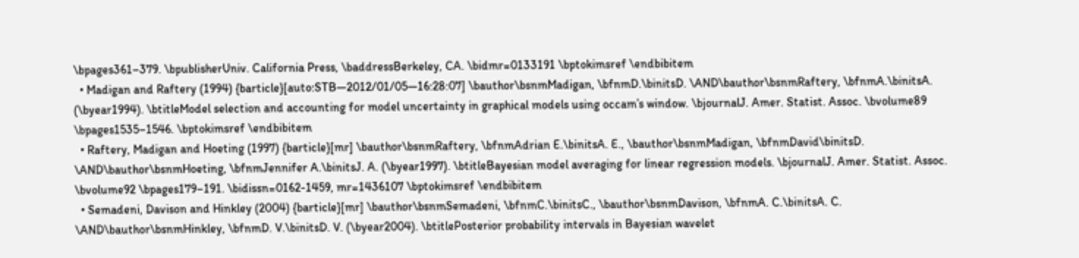\bpages361–379. \bpublisherUniv. California Press, \baddressBerkeley, CA. \bidmr=0133191 \bptokimsref \endbibitem
  • Madigan and Raftery (1994) {barticle}[auto:STB—2012/01/05—16:28:07] \bauthor\bsnmMadigan, \bfnmD.\binitsD. \AND\bauthor\bsnmRaftery, \bfnmA.\binitsA. (\byear1994). \btitleModel selection and accounting for model uncertainty in graphical models using occam’s window. \bjournalJ. Amer. Statist. Assoc. \bvolume89 \bpages1535–1546. \bptokimsref \endbibitem
  • Raftery, Madigan and Hoeting (1997) {barticle}[mr] \bauthor\bsnmRaftery, \bfnmAdrian E.\binitsA. E., \bauthor\bsnmMadigan, \bfnmDavid\binitsD. \AND\bauthor\bsnmHoeting, \bfnmJennifer A.\binitsJ. A. (\byear1997). \btitleBayesian model averaging for linear regression models. \bjournalJ. Amer. Statist. Assoc. \bvolume92 \bpages179–191. \bidissn=0162-1459, mr=1436107 \bptokimsref \endbibitem
  • Semadeni, Davison and Hinkley (2004) {barticle}[mr] \bauthor\bsnmSemadeni, \bfnmC.\binitsC., \bauthor\bsnmDavison, \bfnmA. C.\binitsA. C. \AND\bauthor\bsnmHinkley, \bfnmD. V.\binitsD. V. (\byear2004). \btitlePosterior probability intervals in Bayesian wavelet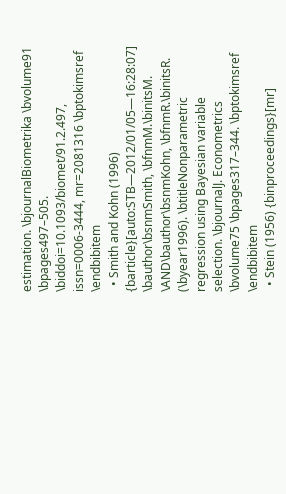estimation. \bjournalBiometrika \bvolume91 \bpages497–505. \biddoi=10.1093/biomet/91.2.497, issn=0006-3444, mr=2081316 \bptokimsref \endbibitem
  • Smith and Kohn (1996) {barticle}[auto:STB—2012/01/05—16:28:07] \bauthor\bsnmSmith, \bfnmM.\binitsM. \AND\bauthor\bsnmKohn, \bfnmR.\binitsR. (\byear1996). \btitleNonparametric regression using Bayesian variable selection. \bjournalJ. Econometrics \bvolume75 \bpages317–344. \bptokimsref \endbibitem
  • Stein (1956) {binproceedings}[mr]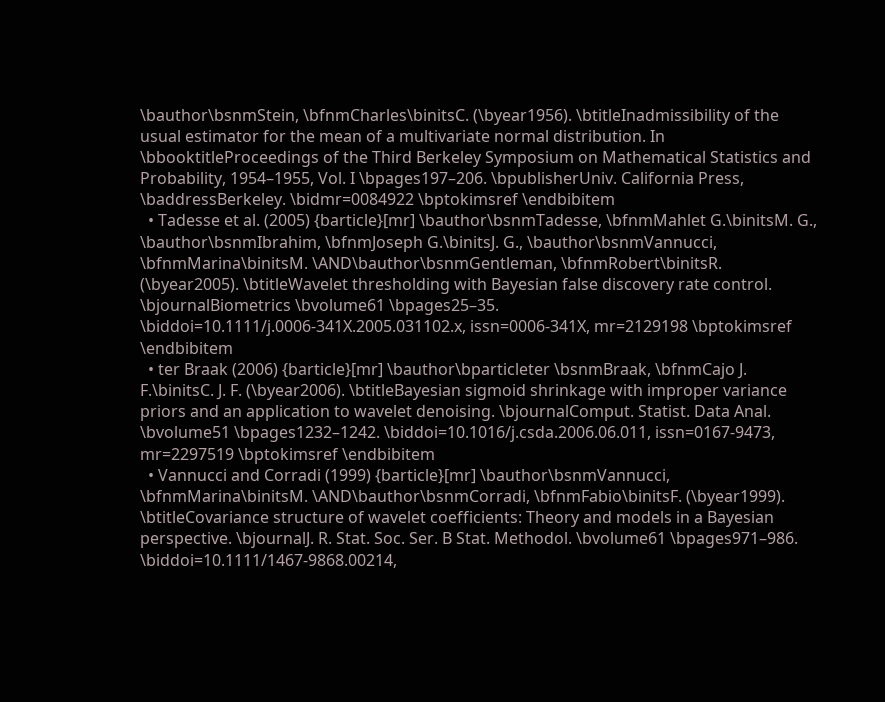\bauthor\bsnmStein, \bfnmCharles\binitsC. (\byear1956). \btitleInadmissibility of the usual estimator for the mean of a multivariate normal distribution. In \bbooktitleProceedings of the Third Berkeley Symposium on Mathematical Statistics and Probability, 1954–1955, Vol. I \bpages197–206. \bpublisherUniv. California Press, \baddressBerkeley. \bidmr=0084922 \bptokimsref \endbibitem
  • Tadesse et al. (2005) {barticle}[mr] \bauthor\bsnmTadesse, \bfnmMahlet G.\binitsM. G., \bauthor\bsnmIbrahim, \bfnmJoseph G.\binitsJ. G., \bauthor\bsnmVannucci, \bfnmMarina\binitsM. \AND\bauthor\bsnmGentleman, \bfnmRobert\binitsR. (\byear2005). \btitleWavelet thresholding with Bayesian false discovery rate control. \bjournalBiometrics \bvolume61 \bpages25–35. \biddoi=10.1111/j.0006-341X.2005.031102.x, issn=0006-341X, mr=2129198 \bptokimsref \endbibitem
  • ter Braak (2006) {barticle}[mr] \bauthor\bparticleter \bsnmBraak, \bfnmCajo J. F.\binitsC. J. F. (\byear2006). \btitleBayesian sigmoid shrinkage with improper variance priors and an application to wavelet denoising. \bjournalComput. Statist. Data Anal. \bvolume51 \bpages1232–1242. \biddoi=10.1016/j.csda.2006.06.011, issn=0167-9473, mr=2297519 \bptokimsref \endbibitem
  • Vannucci and Corradi (1999) {barticle}[mr] \bauthor\bsnmVannucci, \bfnmMarina\binitsM. \AND\bauthor\bsnmCorradi, \bfnmFabio\binitsF. (\byear1999). \btitleCovariance structure of wavelet coefficients: Theory and models in a Bayesian perspective. \bjournalJ. R. Stat. Soc. Ser. B Stat. Methodol. \bvolume61 \bpages971–986. \biddoi=10.1111/1467-9868.00214,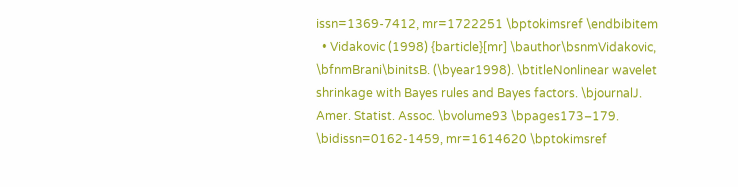issn=1369-7412, mr=1722251 \bptokimsref \endbibitem
  • Vidakovic (1998) {barticle}[mr] \bauthor\bsnmVidakovic, \bfnmBrani\binitsB. (\byear1998). \btitleNonlinear wavelet shrinkage with Bayes rules and Bayes factors. \bjournalJ. Amer. Statist. Assoc. \bvolume93 \bpages173–179. \bidissn=0162-1459, mr=1614620 \bptokimsref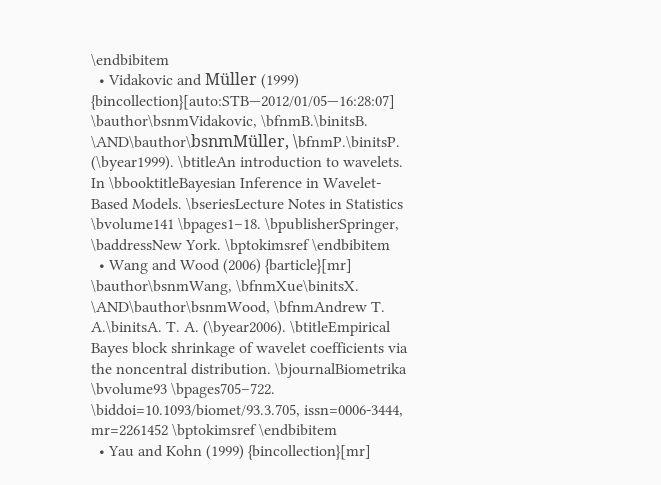\endbibitem
  • Vidakovic and Müller (1999) {bincollection}[auto:STB—2012/01/05—16:28:07] \bauthor\bsnmVidakovic, \bfnmB.\binitsB. \AND\bauthor\bsnmMüller, \bfnmP.\binitsP. (\byear1999). \btitleAn introduction to wavelets. In \bbooktitleBayesian Inference in Wavelet-Based Models. \bseriesLecture Notes in Statistics \bvolume141 \bpages1–18. \bpublisherSpringer, \baddressNew York. \bptokimsref \endbibitem
  • Wang and Wood (2006) {barticle}[mr] \bauthor\bsnmWang, \bfnmXue\binitsX. \AND\bauthor\bsnmWood, \bfnmAndrew T. A.\binitsA. T. A. (\byear2006). \btitleEmpirical Bayes block shrinkage of wavelet coefficients via the noncentral distribution. \bjournalBiometrika \bvolume93 \bpages705–722. \biddoi=10.1093/biomet/93.3.705, issn=0006-3444, mr=2261452 \bptokimsref \endbibitem
  • Yau and Kohn (1999) {bincollection}[mr]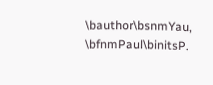\bauthor\bsnmYau, \bfnmPaul\binitsP.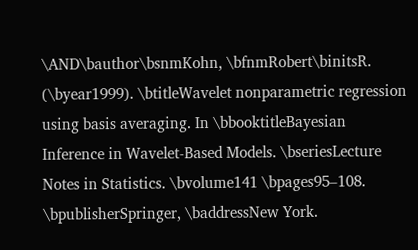\AND\bauthor\bsnmKohn, \bfnmRobert\binitsR. (\byear1999). \btitleWavelet nonparametric regression using basis averaging. In \bbooktitleBayesian Inference in Wavelet-Based Models. \bseriesLecture Notes in Statistics. \bvolume141 \bpages95–108. \bpublisherSpringer, \baddressNew York.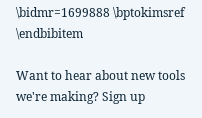\bidmr=1699888 \bptokimsref \endbibitem

Want to hear about new tools we're making? Sign up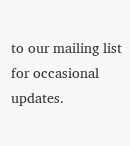to our mailing list for occasional updates.